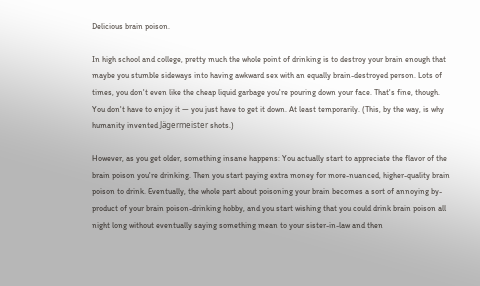Delicious brain poison.

In high school and college, pretty much the whole point of drinking is to destroy your brain enough that maybe you stumble sideways into having awkward sex with an equally brain-destroyed person. Lots of times, you don't even like the cheap liquid garbage you're pouring down your face. That's fine, though. You don't have to enjoy it — you just have to get it down. At least temporarily. (This, by the way, is why humanity invented Jägermeister shots.)

However, as you get older, something insane happens: You actually start to appreciate the flavor of the brain poison you're drinking. Then you start paying extra money for more-nuanced, higher-quality brain poison to drink. Eventually, the whole part about poisoning your brain becomes a sort of annoying by-product of your brain poison-drinking hobby, and you start wishing that you could drink brain poison all night long without eventually saying something mean to your sister-in-law and then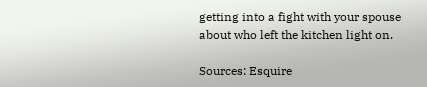getting into a fight with your spouse about who left the kitchen light on.

Sources: Esquire